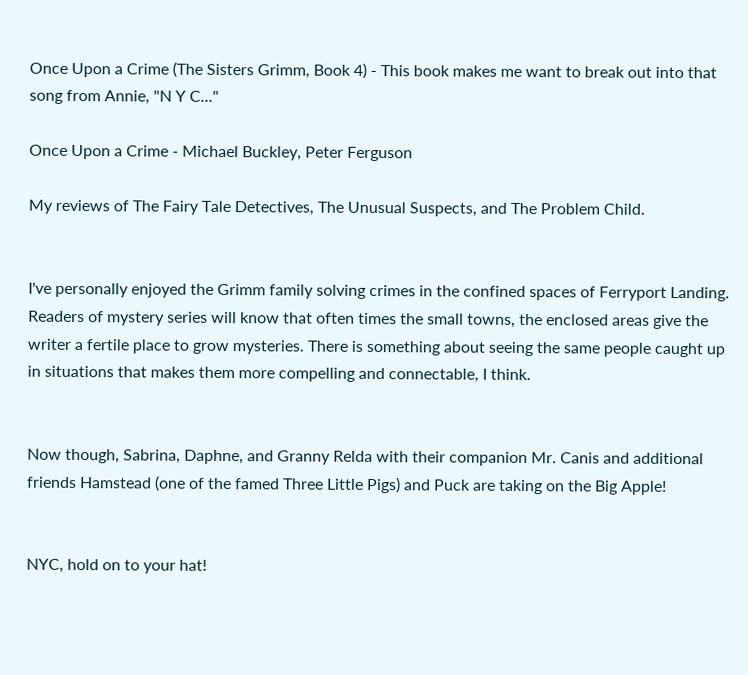Once Upon a Crime (The Sisters Grimm, Book 4) - This book makes me want to break out into that song from Annie, "N Y C..."

Once Upon a Crime - Michael Buckley, Peter Ferguson

My reviews of The Fairy Tale Detectives, The Unusual Suspects, and The Problem Child.


I've personally enjoyed the Grimm family solving crimes in the confined spaces of Ferryport Landing. Readers of mystery series will know that often times the small towns, the enclosed areas give the writer a fertile place to grow mysteries. There is something about seeing the same people caught up in situations that makes them more compelling and connectable, I think.


Now though, Sabrina, Daphne, and Granny Relda with their companion Mr. Canis and additional friends Hamstead (one of the famed Three Little Pigs) and Puck are taking on the Big Apple!


NYC, hold on to your hat!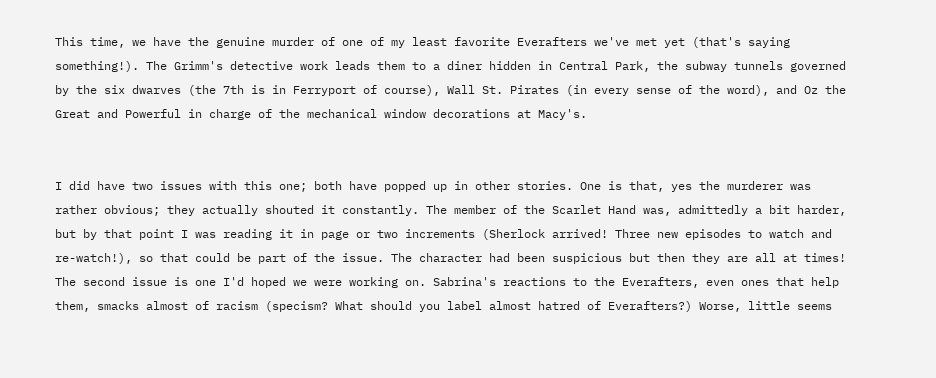This time, we have the genuine murder of one of my least favorite Everafters we've met yet (that's saying something!). The Grimm's detective work leads them to a diner hidden in Central Park, the subway tunnels governed by the six dwarves (the 7th is in Ferryport of course), Wall St. Pirates (in every sense of the word), and Oz the Great and Powerful in charge of the mechanical window decorations at Macy's.


I did have two issues with this one; both have popped up in other stories. One is that, yes the murderer was rather obvious; they actually shouted it constantly. The member of the Scarlet Hand was, admittedly a bit harder, but by that point I was reading it in page or two increments (Sherlock arrived! Three new episodes to watch and re-watch!), so that could be part of the issue. The character had been suspicious but then they are all at times! The second issue is one I'd hoped we were working on. Sabrina's reactions to the Everafters, even ones that help them, smacks almost of racism (specism? What should you label almost hatred of Everafters?) Worse, little seems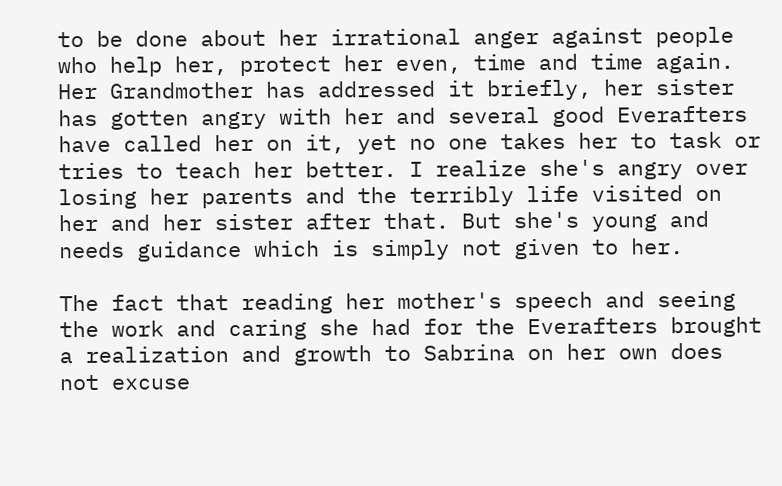to be done about her irrational anger against people who help her, protect her even, time and time again. Her Grandmother has addressed it briefly, her sister has gotten angry with her and several good Everafters have called her on it, yet no one takes her to task or tries to teach her better. I realize she's angry over losing her parents and the terribly life visited on her and her sister after that. But she's young and needs guidance which is simply not given to her.

The fact that reading her mother's speech and seeing the work and caring she had for the Everafters brought a realization and growth to Sabrina on her own does not excuse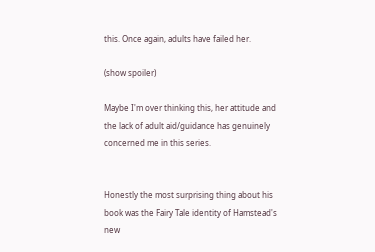this. Once again, adults have failed her.

(show spoiler)

Maybe I'm over thinking this, her attitude and the lack of adult aid/guidance has genuinely concerned me in this series.


Honestly the most surprising thing about his book was the Fairy Tale identity of Hamstead's new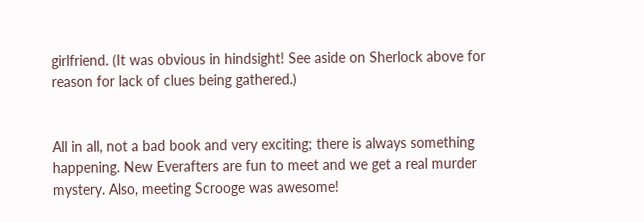girlfriend. (It was obvious in hindsight! See aside on Sherlock above for reason for lack of clues being gathered.)


All in all, not a bad book and very exciting; there is always something happening. New Everafters are fun to meet and we get a real murder mystery. Also, meeting Scrooge was awesome!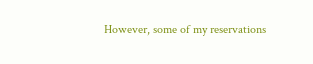However, some of my reservations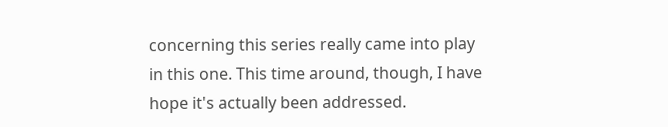concerning this series really came into play in this one. This time around, though, I have hope it's actually been addressed.